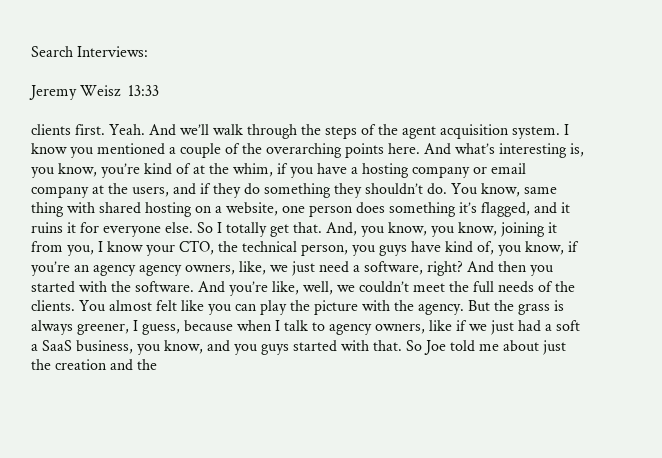Search Interviews:

Jeremy Weisz  13:33

clients first. Yeah. And we’ll walk through the steps of the agent acquisition system. I know you mentioned a couple of the overarching points here. And what’s interesting is, you know, you’re kind of at the whim, if you have a hosting company or email company at the users, and if they do something they shouldn’t do. You know, same thing with shared hosting on a website, one person does something it’s flagged, and it ruins it for everyone else. So I totally get that. And, you know, you know, joining it from you, I know your CTO, the technical person, you guys have kind of, you know, if you’re an agency agency owners, like, we just need a software, right? And then you started with the software. And you’re like, well, we couldn’t meet the full needs of the clients. You almost felt like you can play the picture with the agency. But the grass is always greener, I guess, because when I talk to agency owners, like if we just had a soft a SaaS business, you know, and you guys started with that. So Joe told me about just the creation and the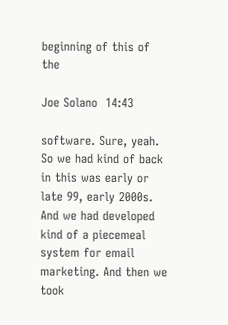beginning of this of the

Joe Solano  14:43

software. Sure, yeah. So we had kind of back in this was early or late 99, early 2000s. And we had developed kind of a piecemeal system for email marketing. And then we took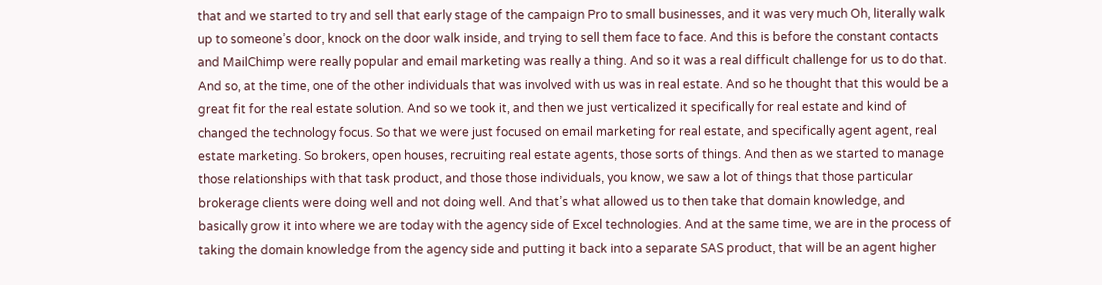that and we started to try and sell that early stage of the campaign Pro to small businesses, and it was very much Oh, literally walk up to someone’s door, knock on the door walk inside, and trying to sell them face to face. And this is before the constant contacts and MailChimp were really popular and email marketing was really a thing. And so it was a real difficult challenge for us to do that. And so, at the time, one of the other individuals that was involved with us was in real estate. And so he thought that this would be a great fit for the real estate solution. And so we took it, and then we just verticalized it specifically for real estate and kind of changed the technology focus. So that we were just focused on email marketing for real estate, and specifically agent agent, real estate marketing. So brokers, open houses, recruiting real estate agents, those sorts of things. And then as we started to manage those relationships with that task product, and those those individuals, you know, we saw a lot of things that those particular brokerage clients were doing well and not doing well. And that’s what allowed us to then take that domain knowledge, and basically grow it into where we are today with the agency side of Excel technologies. And at the same time, we are in the process of taking the domain knowledge from the agency side and putting it back into a separate SAS product, that will be an agent higher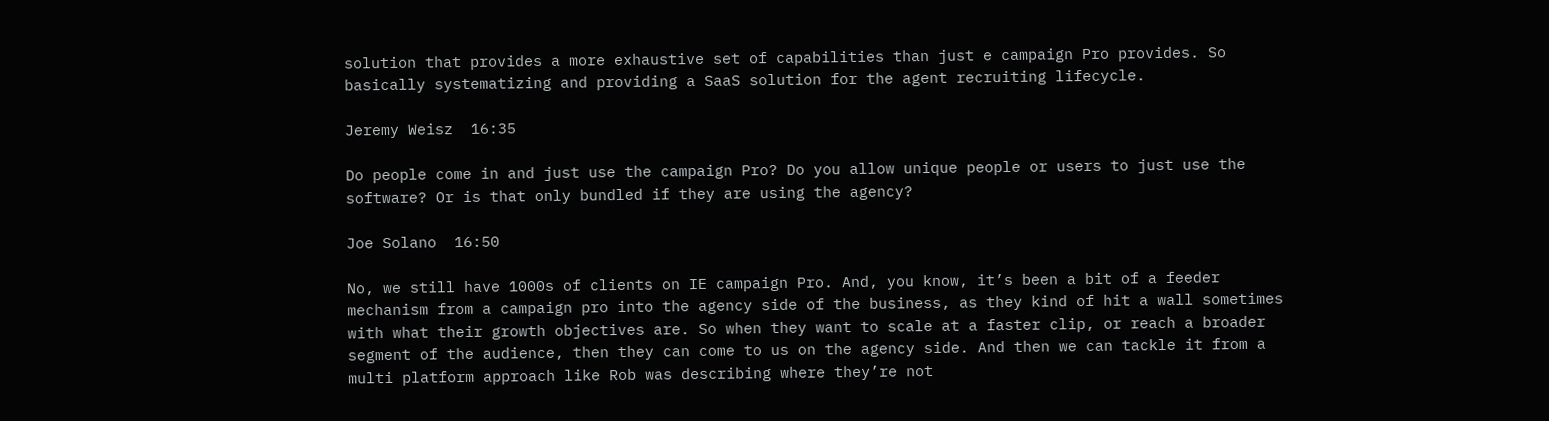solution that provides a more exhaustive set of capabilities than just e campaign Pro provides. So basically systematizing and providing a SaaS solution for the agent recruiting lifecycle.

Jeremy Weisz  16:35

Do people come in and just use the campaign Pro? Do you allow unique people or users to just use the software? Or is that only bundled if they are using the agency?

Joe Solano  16:50

No, we still have 1000s of clients on IE campaign Pro. And, you know, it’s been a bit of a feeder mechanism from a campaign pro into the agency side of the business, as they kind of hit a wall sometimes with what their growth objectives are. So when they want to scale at a faster clip, or reach a broader segment of the audience, then they can come to us on the agency side. And then we can tackle it from a multi platform approach like Rob was describing where they’re not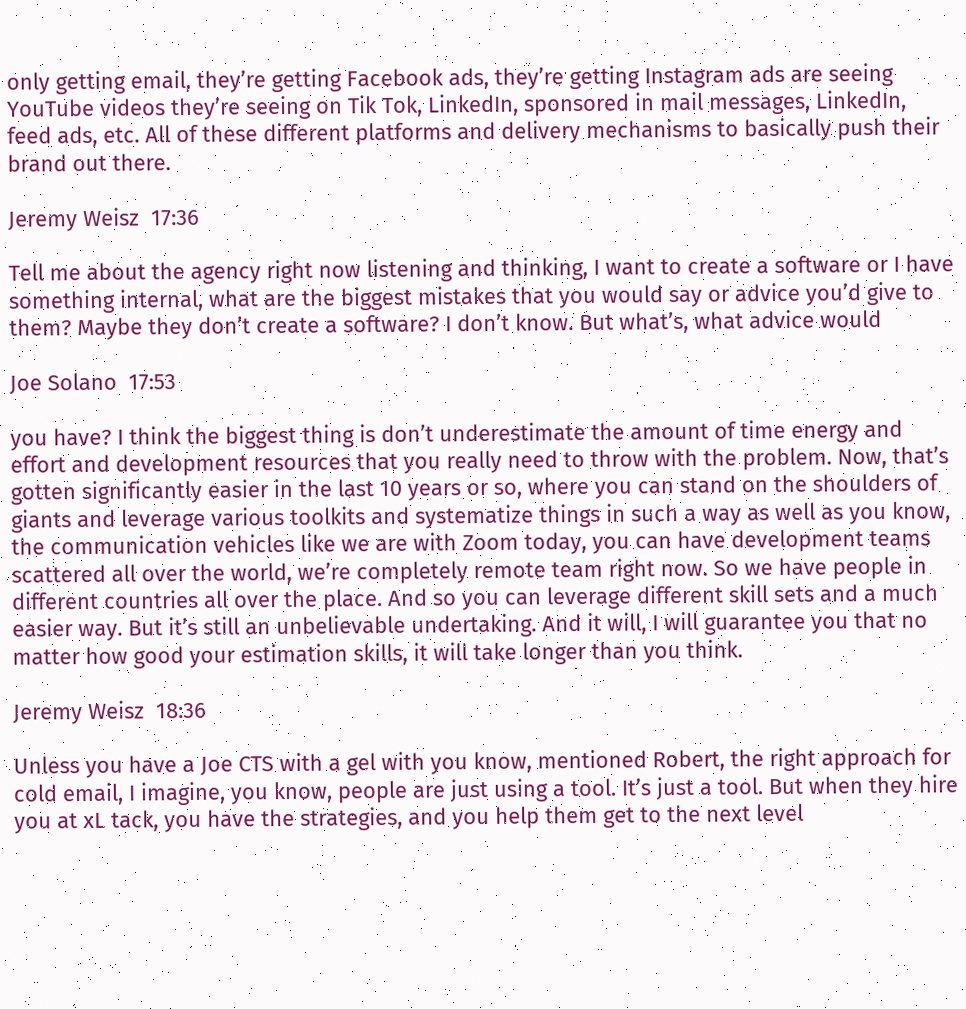only getting email, they’re getting Facebook ads, they’re getting Instagram ads are seeing YouTube videos they’re seeing on Tik Tok, LinkedIn, sponsored in mail messages, LinkedIn, feed ads, etc. All of these different platforms and delivery mechanisms to basically push their brand out there.

Jeremy Weisz  17:36

Tell me about the agency right now listening and thinking, I want to create a software or I have something internal, what are the biggest mistakes that you would say or advice you’d give to them? Maybe they don’t create a software? I don’t know. But what’s, what advice would

Joe Solano  17:53

you have? I think the biggest thing is don’t underestimate the amount of time energy and effort and development resources that you really need to throw with the problem. Now, that’s gotten significantly easier in the last 10 years or so, where you can stand on the shoulders of giants and leverage various toolkits and systematize things in such a way as well as you know, the communication vehicles like we are with Zoom today, you can have development teams scattered all over the world, we’re completely remote team right now. So we have people in different countries all over the place. And so you can leverage different skill sets and a much easier way. But it’s still an unbelievable undertaking. And it will, I will guarantee you that no matter how good your estimation skills, it will take longer than you think.

Jeremy Weisz  18:36

Unless you have a Joe CTS with a gel with you know, mentioned Robert, the right approach for cold email, I imagine, you know, people are just using a tool. It’s just a tool. But when they hire you at xL tack, you have the strategies, and you help them get to the next level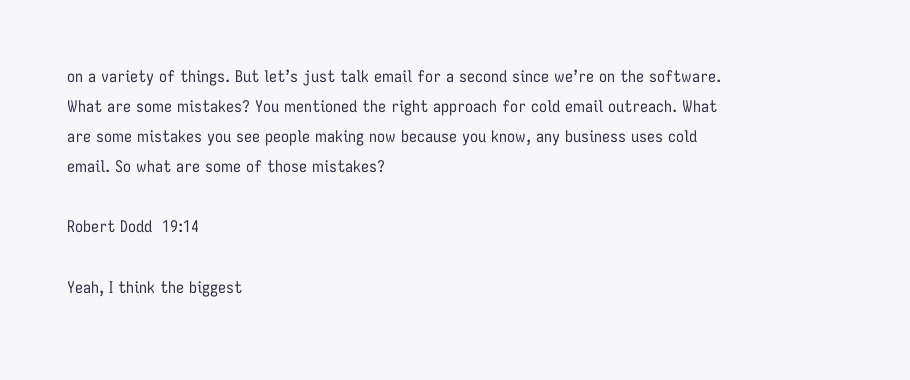on a variety of things. But let’s just talk email for a second since we’re on the software. What are some mistakes? You mentioned the right approach for cold email outreach. What are some mistakes you see people making now because you know, any business uses cold email. So what are some of those mistakes?

Robert Dodd  19:14

Yeah, I think the biggest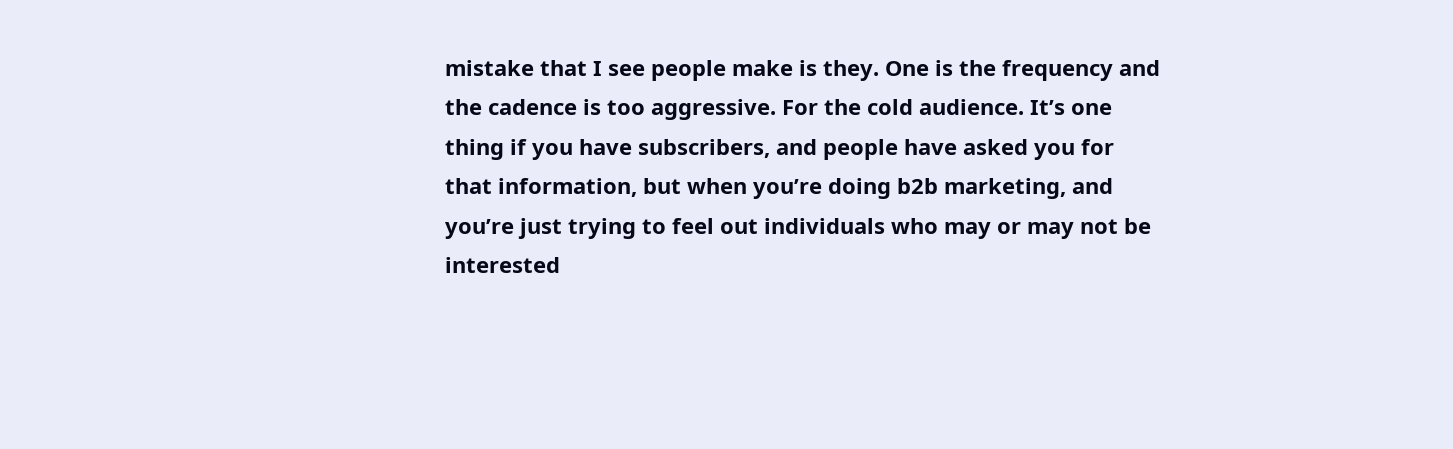mistake that I see people make is they. One is the frequency and the cadence is too aggressive. For the cold audience. It’s one thing if you have subscribers, and people have asked you for that information, but when you’re doing b2b marketing, and you’re just trying to feel out individuals who may or may not be interested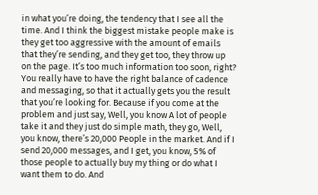in what you’re doing, the tendency that I see all the time. And I think the biggest mistake people make is they get too aggressive with the amount of emails that they’re sending, and they get too, they throw up on the page. It’s too much information too soon, right? You really have to have the right balance of cadence and messaging, so that it actually gets you the result that you’re looking for. Because if you come at the problem and just say, Well, you know A lot of people take it and they just do simple math, they go, Well, you know, there’s 20,000 People in the market. And if I send 20,000 messages, and I get, you know, 5% of those people to actually buy my thing or do what I want them to do. And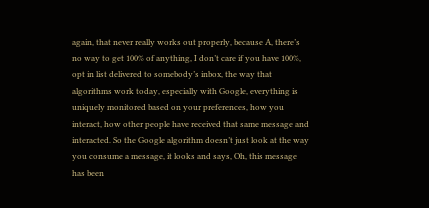again, that never really works out properly, because A, there’s no way to get 100% of anything, I don’t care if you have 100%, opt in list delivered to somebody’s inbox, the way that algorithms work today, especially with Google, everything is uniquely monitored based on your preferences, how you interact, how other people have received that same message and interacted. So the Google algorithm doesn’t just look at the way you consume a message, it looks and says, Oh, this message has been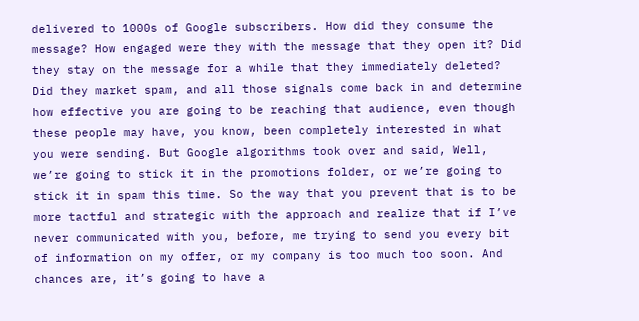delivered to 1000s of Google subscribers. How did they consume the message? How engaged were they with the message that they open it? Did they stay on the message for a while that they immediately deleted? Did they market spam, and all those signals come back in and determine how effective you are going to be reaching that audience, even though these people may have, you know, been completely interested in what you were sending. But Google algorithms took over and said, Well, we’re going to stick it in the promotions folder, or we’re going to stick it in spam this time. So the way that you prevent that is to be more tactful and strategic with the approach and realize that if I’ve never communicated with you, before, me trying to send you every bit of information on my offer, or my company is too much too soon. And chances are, it’s going to have a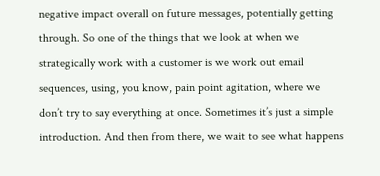negative impact overall on future messages, potentially getting through. So one of the things that we look at when we strategically work with a customer is we work out email sequences, using, you know, pain point agitation, where we don’t try to say everything at once. Sometimes it’s just a simple introduction. And then from there, we wait to see what happens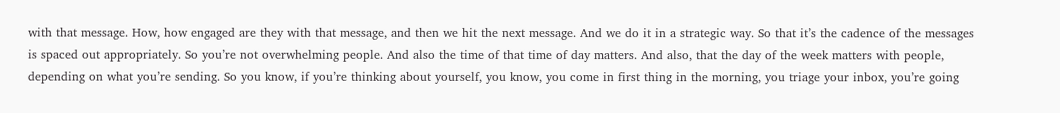with that message. How, how engaged are they with that message, and then we hit the next message. And we do it in a strategic way. So that it’s the cadence of the messages is spaced out appropriately. So you’re not overwhelming people. And also the time of that time of day matters. And also, that the day of the week matters with people, depending on what you’re sending. So you know, if you’re thinking about yourself, you know, you come in first thing in the morning, you triage your inbox, you’re going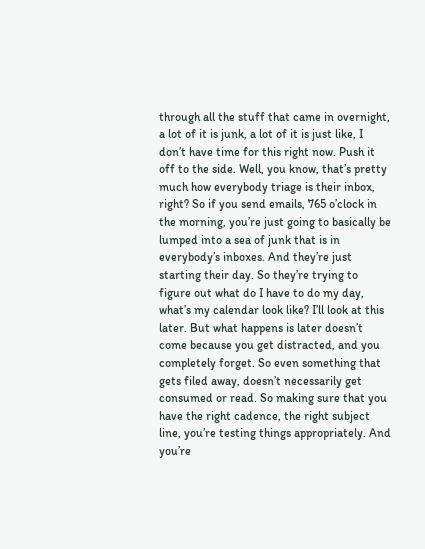through all the stuff that came in overnight, a lot of it is junk, a lot of it is just like, I don’t have time for this right now. Push it off to the side. Well, you know, that’s pretty much how everybody triage is their inbox, right? So if you send emails, 765 o’clock in the morning, you’re just going to basically be lumped into a sea of junk that is in everybody’s inboxes. And they’re just starting their day. So they’re trying to figure out what do I have to do my day, what’s my calendar look like? I’ll look at this later. But what happens is later doesn’t come because you get distracted, and you completely forget. So even something that gets filed away, doesn’t necessarily get consumed or read. So making sure that you have the right cadence, the right subject line, you’re testing things appropriately. And you’re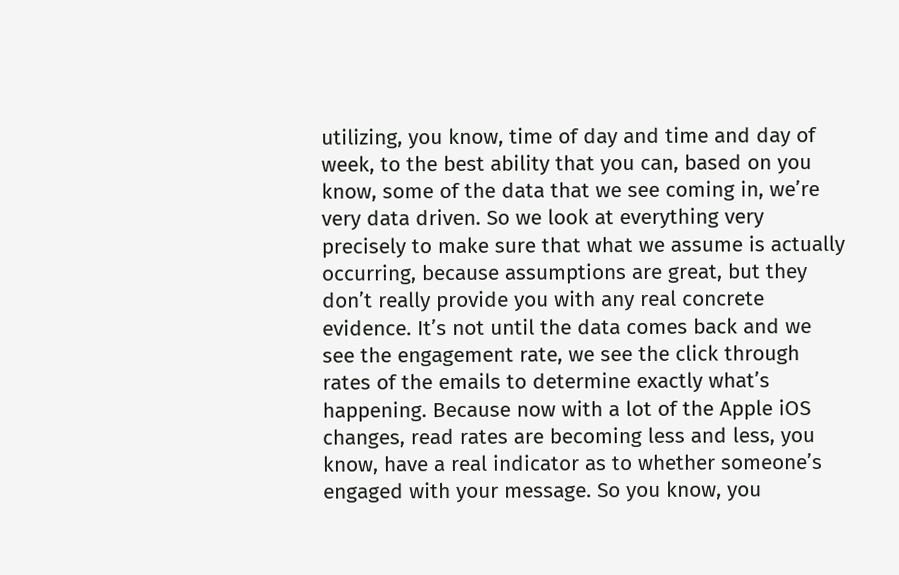utilizing, you know, time of day and time and day of week, to the best ability that you can, based on you know, some of the data that we see coming in, we’re very data driven. So we look at everything very precisely to make sure that what we assume is actually occurring, because assumptions are great, but they don’t really provide you with any real concrete evidence. It’s not until the data comes back and we see the engagement rate, we see the click through rates of the emails to determine exactly what’s happening. Because now with a lot of the Apple iOS changes, read rates are becoming less and less, you know, have a real indicator as to whether someone’s engaged with your message. So you know, you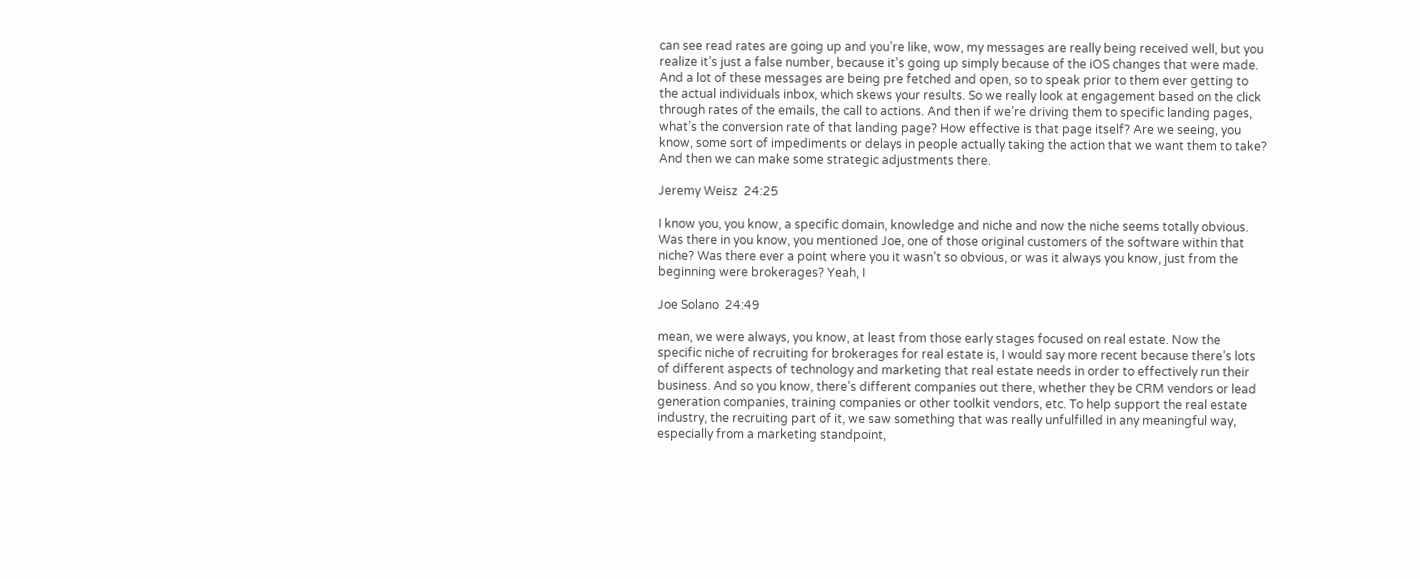can see read rates are going up and you’re like, wow, my messages are really being received well, but you realize it’s just a false number, because it’s going up simply because of the iOS changes that were made. And a lot of these messages are being pre fetched and open, so to speak prior to them ever getting to the actual individuals inbox, which skews your results. So we really look at engagement based on the click through rates of the emails, the call to actions. And then if we’re driving them to specific landing pages, what’s the conversion rate of that landing page? How effective is that page itself? Are we seeing, you know, some sort of impediments or delays in people actually taking the action that we want them to take? And then we can make some strategic adjustments there.

Jeremy Weisz  24:25

I know you, you know, a specific domain, knowledge and niche and now the niche seems totally obvious. Was there in you know, you mentioned Joe, one of those original customers of the software within that niche? Was there ever a point where you it wasn’t so obvious, or was it always you know, just from the beginning were brokerages? Yeah, I

Joe Solano  24:49

mean, we were always, you know, at least from those early stages focused on real estate. Now the specific niche of recruiting for brokerages for real estate is, I would say more recent because there’s lots of different aspects of technology and marketing that real estate needs in order to effectively run their business. And so you know, there’s different companies out there, whether they be CRM vendors or lead generation companies, training companies or other toolkit vendors, etc. To help support the real estate industry, the recruiting part of it, we saw something that was really unfulfilled in any meaningful way, especially from a marketing standpoint,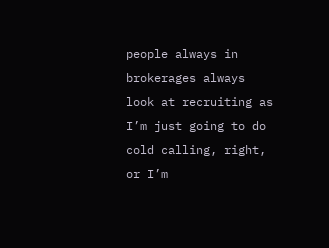people always in brokerages always look at recruiting as I’m just going to do cold calling, right, or I’m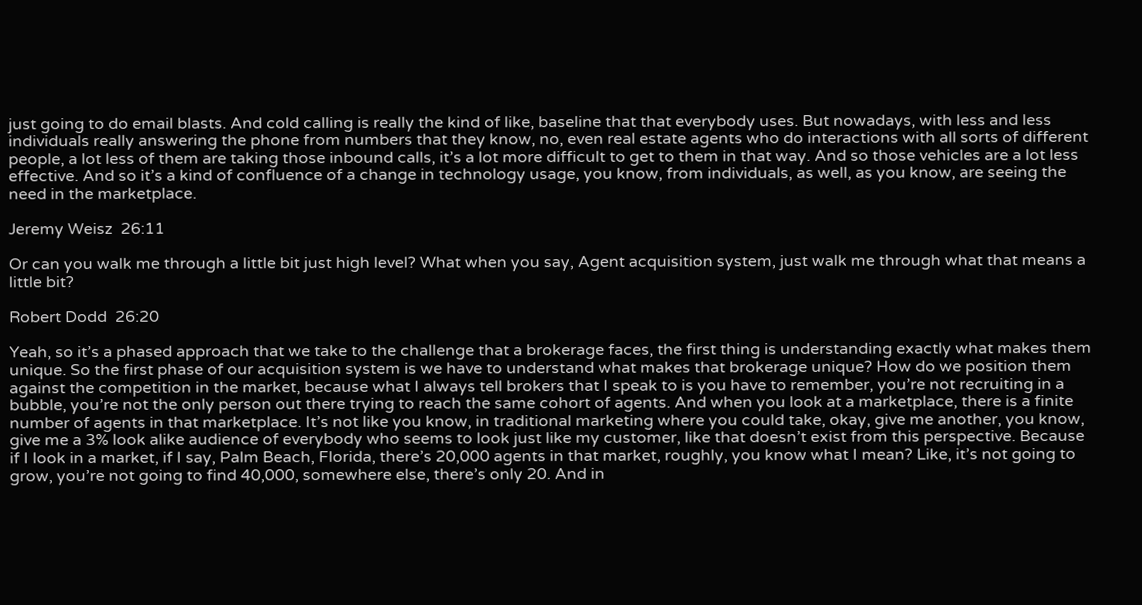just going to do email blasts. And cold calling is really the kind of like, baseline that that everybody uses. But nowadays, with less and less individuals really answering the phone from numbers that they know, no, even real estate agents who do interactions with all sorts of different people, a lot less of them are taking those inbound calls, it’s a lot more difficult to get to them in that way. And so those vehicles are a lot less effective. And so it’s a kind of confluence of a change in technology usage, you know, from individuals, as well, as you know, are seeing the need in the marketplace.

Jeremy Weisz  26:11

Or can you walk me through a little bit just high level? What when you say, Agent acquisition system, just walk me through what that means a little bit?

Robert Dodd  26:20

Yeah, so it’s a phased approach that we take to the challenge that a brokerage faces, the first thing is understanding exactly what makes them unique. So the first phase of our acquisition system is we have to understand what makes that brokerage unique? How do we position them against the competition in the market, because what I always tell brokers that I speak to is you have to remember, you’re not recruiting in a bubble, you’re not the only person out there trying to reach the same cohort of agents. And when you look at a marketplace, there is a finite number of agents in that marketplace. It’s not like you know, in traditional marketing where you could take, okay, give me another, you know, give me a 3% look alike audience of everybody who seems to look just like my customer, like that doesn’t exist from this perspective. Because if I look in a market, if I say, Palm Beach, Florida, there’s 20,000 agents in that market, roughly, you know what I mean? Like, it’s not going to grow, you’re not going to find 40,000, somewhere else, there’s only 20. And in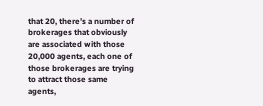that 20, there’s a number of brokerages that obviously are associated with those 20,000 agents, each one of those brokerages are trying to attract those same agents,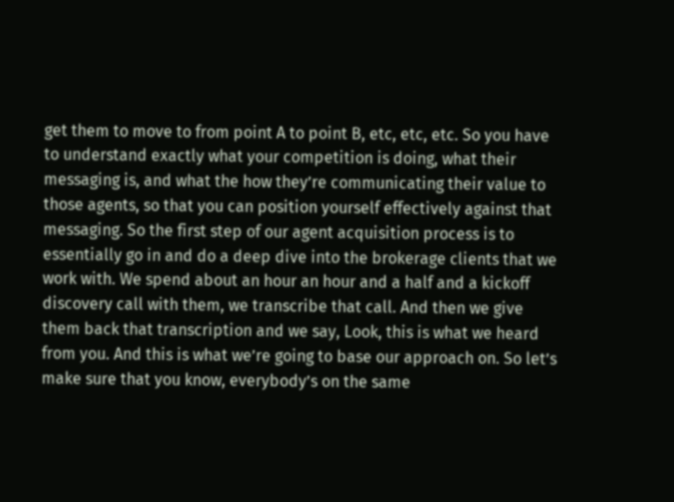get them to move to from point A to point B, etc, etc, etc. So you have to understand exactly what your competition is doing, what their messaging is, and what the how they’re communicating their value to those agents, so that you can position yourself effectively against that messaging. So the first step of our agent acquisition process is to essentially go in and do a deep dive into the brokerage clients that we work with. We spend about an hour an hour and a half and a kickoff discovery call with them, we transcribe that call. And then we give them back that transcription and we say, Look, this is what we heard from you. And this is what we’re going to base our approach on. So let’s make sure that you know, everybody’s on the same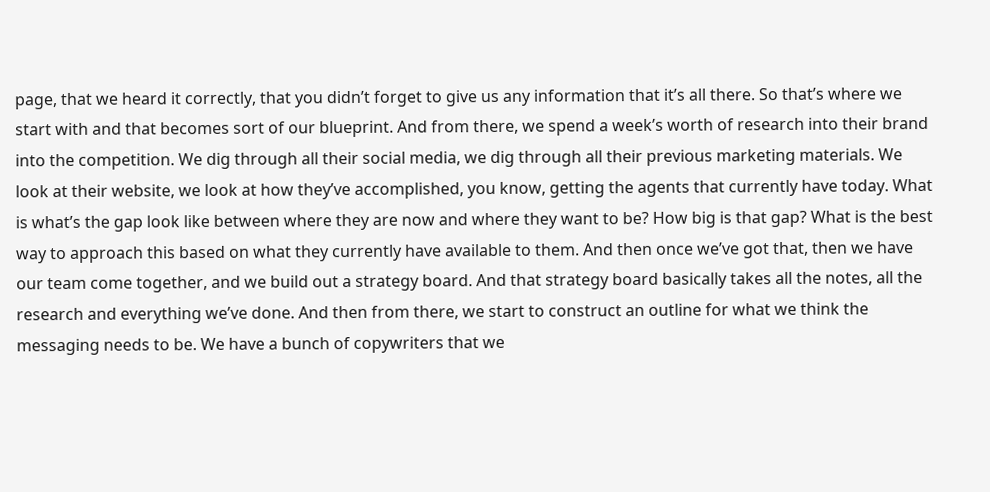page, that we heard it correctly, that you didn’t forget to give us any information that it’s all there. So that’s where we start with and that becomes sort of our blueprint. And from there, we spend a week’s worth of research into their brand into the competition. We dig through all their social media, we dig through all their previous marketing materials. We look at their website, we look at how they’ve accomplished, you know, getting the agents that currently have today. What is what’s the gap look like between where they are now and where they want to be? How big is that gap? What is the best way to approach this based on what they currently have available to them. And then once we’ve got that, then we have our team come together, and we build out a strategy board. And that strategy board basically takes all the notes, all the research and everything we’ve done. And then from there, we start to construct an outline for what we think the messaging needs to be. We have a bunch of copywriters that we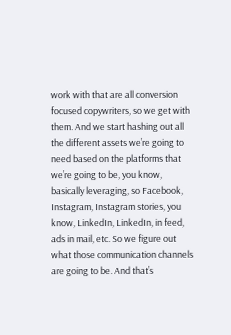work with that are all conversion focused copywriters, so we get with them. And we start hashing out all the different assets we’re going to need based on the platforms that we’re going to be, you know, basically leveraging, so Facebook, Instagram, Instagram stories, you know, LinkedIn, LinkedIn, in feed, ads in mail, etc. So we figure out what those communication channels are going to be. And that’s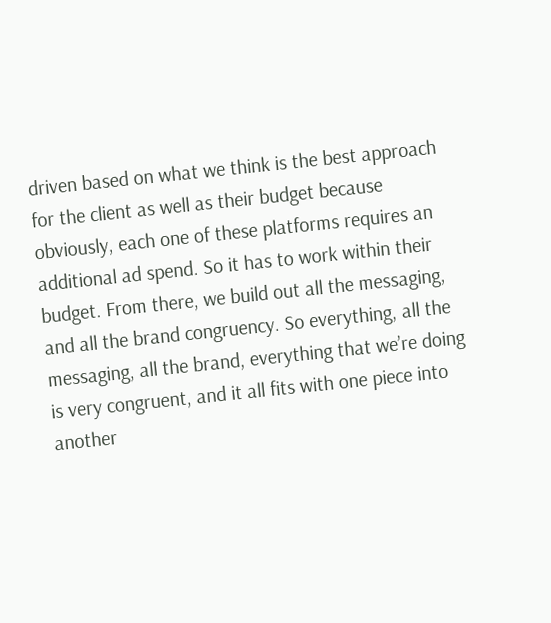driven based on what we think is the best approach for the client as well as their budget because obviously, each one of these platforms requires an additional ad spend. So it has to work within their budget. From there, we build out all the messaging, and all the brand congruency. So everything, all the messaging, all the brand, everything that we’re doing is very congruent, and it all fits with one piece into another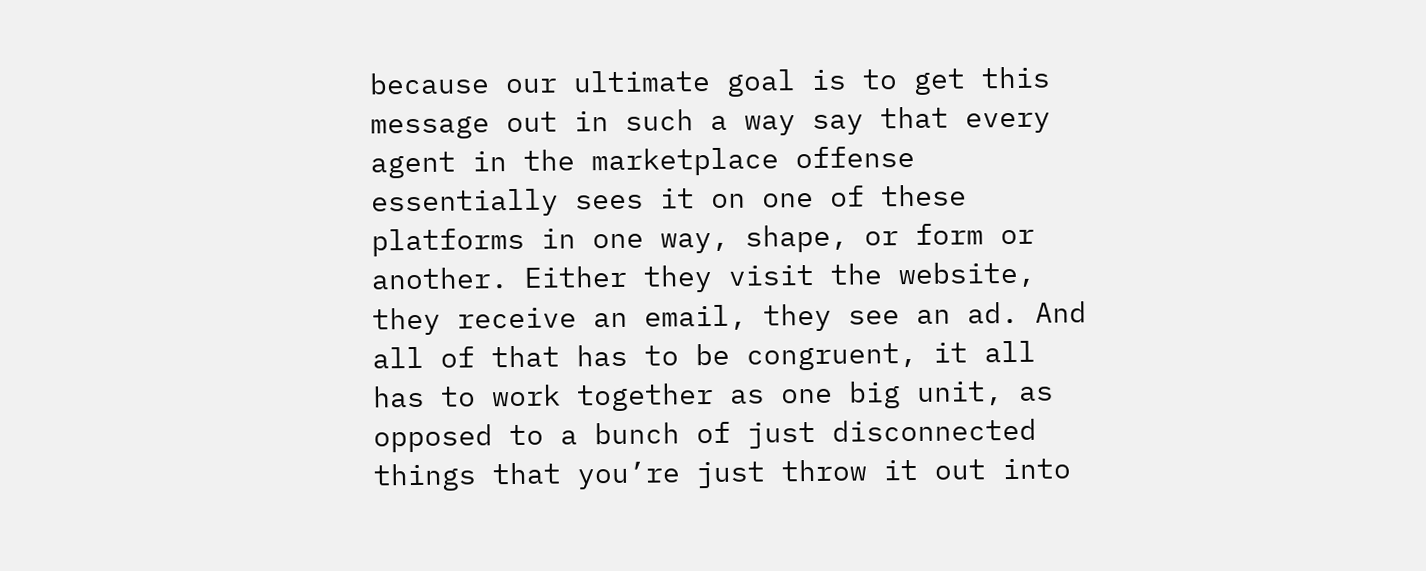because our ultimate goal is to get this message out in such a way say that every agent in the marketplace offense essentially sees it on one of these platforms in one way, shape, or form or another. Either they visit the website, they receive an email, they see an ad. And all of that has to be congruent, it all has to work together as one big unit, as opposed to a bunch of just disconnected things that you’re just throw it out into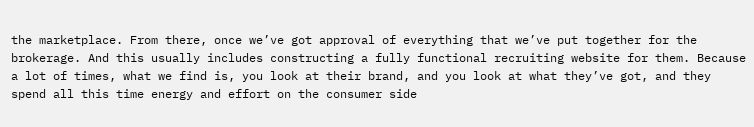the marketplace. From there, once we’ve got approval of everything that we’ve put together for the brokerage. And this usually includes constructing a fully functional recruiting website for them. Because a lot of times, what we find is, you look at their brand, and you look at what they’ve got, and they spend all this time energy and effort on the consumer side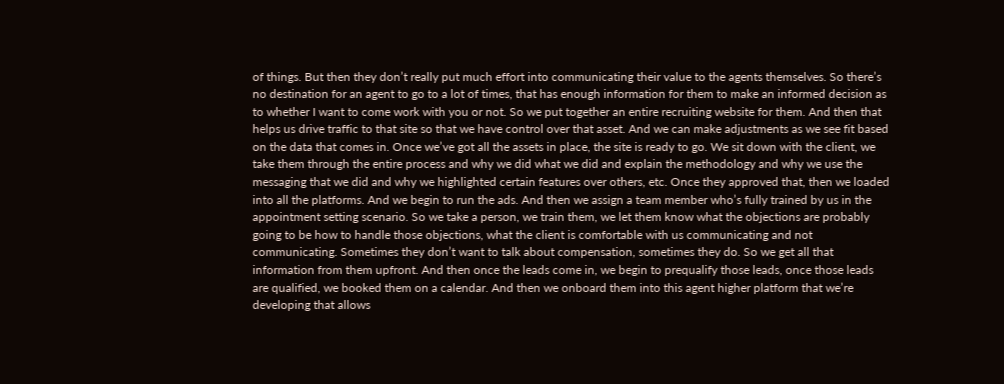of things. But then they don’t really put much effort into communicating their value to the agents themselves. So there’s no destination for an agent to go to a lot of times, that has enough information for them to make an informed decision as to whether I want to come work with you or not. So we put together an entire recruiting website for them. And then that helps us drive traffic to that site so that we have control over that asset. And we can make adjustments as we see fit based on the data that comes in. Once we’ve got all the assets in place, the site is ready to go. We sit down with the client, we take them through the entire process and why we did what we did and explain the methodology and why we use the messaging that we did and why we highlighted certain features over others, etc. Once they approved that, then we loaded into all the platforms. And we begin to run the ads. And then we assign a team member who’s fully trained by us in the appointment setting scenario. So we take a person, we train them, we let them know what the objections are probably going to be how to handle those objections, what the client is comfortable with us communicating and not communicating. Sometimes they don’t want to talk about compensation, sometimes they do. So we get all that information from them upfront. And then once the leads come in, we begin to prequalify those leads, once those leads are qualified, we booked them on a calendar. And then we onboard them into this agent higher platform that we’re developing that allows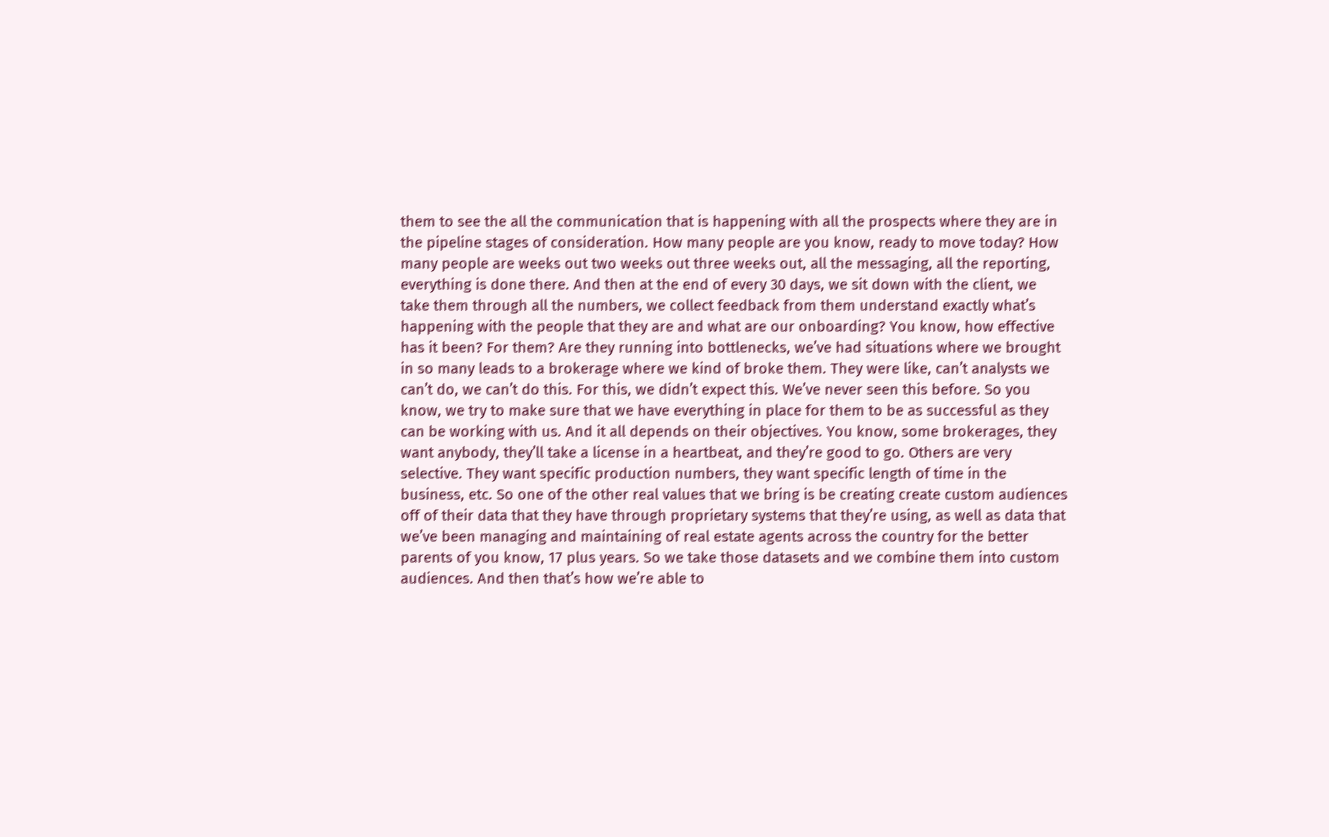them to see the all the communication that is happening with all the prospects where they are in the pipeline stages of consideration. How many people are you know, ready to move today? How many people are weeks out two weeks out three weeks out, all the messaging, all the reporting, everything is done there. And then at the end of every 30 days, we sit down with the client, we take them through all the numbers, we collect feedback from them understand exactly what’s happening with the people that they are and what are our onboarding? You know, how effective has it been? For them? Are they running into bottlenecks, we’ve had situations where we brought in so many leads to a brokerage where we kind of broke them. They were like, can’t analysts we can’t do, we can’t do this. For this, we didn’t expect this. We’ve never seen this before. So you know, we try to make sure that we have everything in place for them to be as successful as they can be working with us. And it all depends on their objectives. You know, some brokerages, they want anybody, they’ll take a license in a heartbeat, and they’re good to go. Others are very selective. They want specific production numbers, they want specific length of time in the business, etc. So one of the other real values that we bring is be creating create custom audiences off of their data that they have through proprietary systems that they’re using, as well as data that we’ve been managing and maintaining of real estate agents across the country for the better parents of you know, 17 plus years. So we take those datasets and we combine them into custom audiences. And then that’s how we’re able to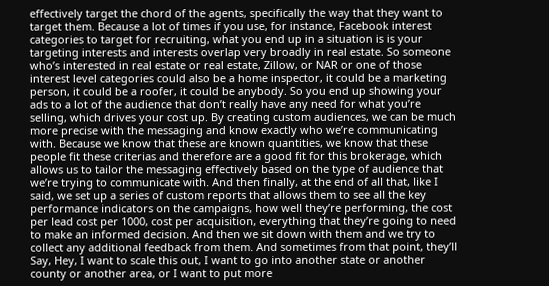effectively target the chord of the agents, specifically the way that they want to target them. Because a lot of times if you use, for instance, Facebook interest categories to target for recruiting, what you end up in a situation is is your targeting interests and interests overlap very broadly in real estate. So someone who’s interested in real estate or real estate, Zillow, or NAR or one of those interest level categories could also be a home inspector, it could be a marketing person, it could be a roofer, it could be anybody. So you end up showing your ads to a lot of the audience that don’t really have any need for what you’re selling, which drives your cost up. By creating custom audiences, we can be much more precise with the messaging and know exactly who we’re communicating with. Because we know that these are known quantities, we know that these people fit these criterias and therefore are a good fit for this brokerage, which allows us to tailor the messaging effectively based on the type of audience that we’re trying to communicate with. And then finally, at the end of all that, like I said, we set up a series of custom reports that allows them to see all the key performance indicators on the campaigns, how well they’re performing, the cost per lead cost per 1000, cost per acquisition, everything that they’re going to need to make an informed decision. And then we sit down with them and we try to collect any additional feedback from them. And sometimes from that point, they’ll Say, Hey, I want to scale this out, I want to go into another state or another county or another area, or I want to put more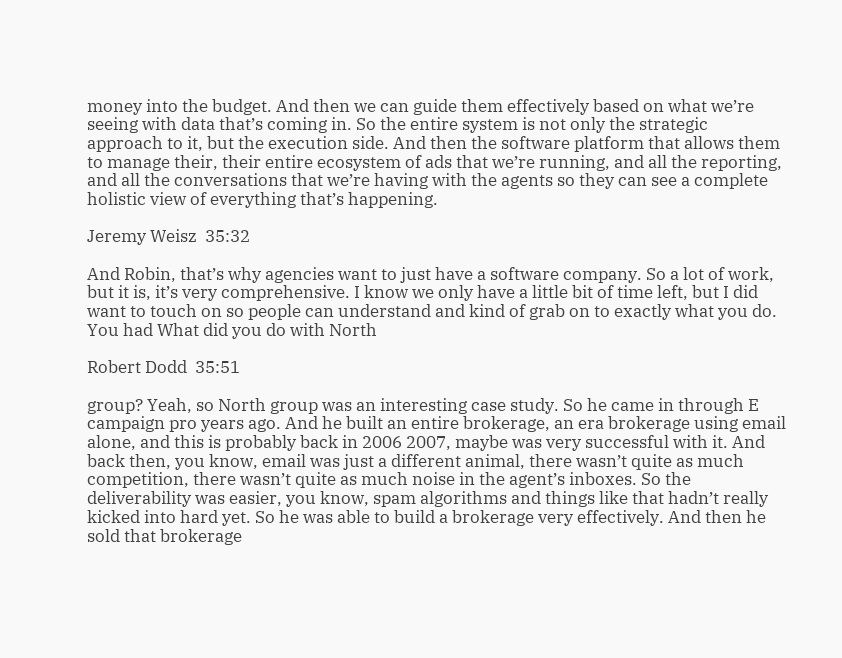money into the budget. And then we can guide them effectively based on what we’re seeing with data that’s coming in. So the entire system is not only the strategic approach to it, but the execution side. And then the software platform that allows them to manage their, their entire ecosystem of ads that we’re running, and all the reporting, and all the conversations that we’re having with the agents so they can see a complete holistic view of everything that’s happening.

Jeremy Weisz  35:32

And Robin, that’s why agencies want to just have a software company. So a lot of work, but it is, it’s very comprehensive. I know we only have a little bit of time left, but I did want to touch on so people can understand and kind of grab on to exactly what you do. You had What did you do with North

Robert Dodd  35:51

group? Yeah, so North group was an interesting case study. So he came in through E campaign pro years ago. And he built an entire brokerage, an era brokerage using email alone, and this is probably back in 2006 2007, maybe was very successful with it. And back then, you know, email was just a different animal, there wasn’t quite as much competition, there wasn’t quite as much noise in the agent’s inboxes. So the deliverability was easier, you know, spam algorithms and things like that hadn’t really kicked into hard yet. So he was able to build a brokerage very effectively. And then he sold that brokerage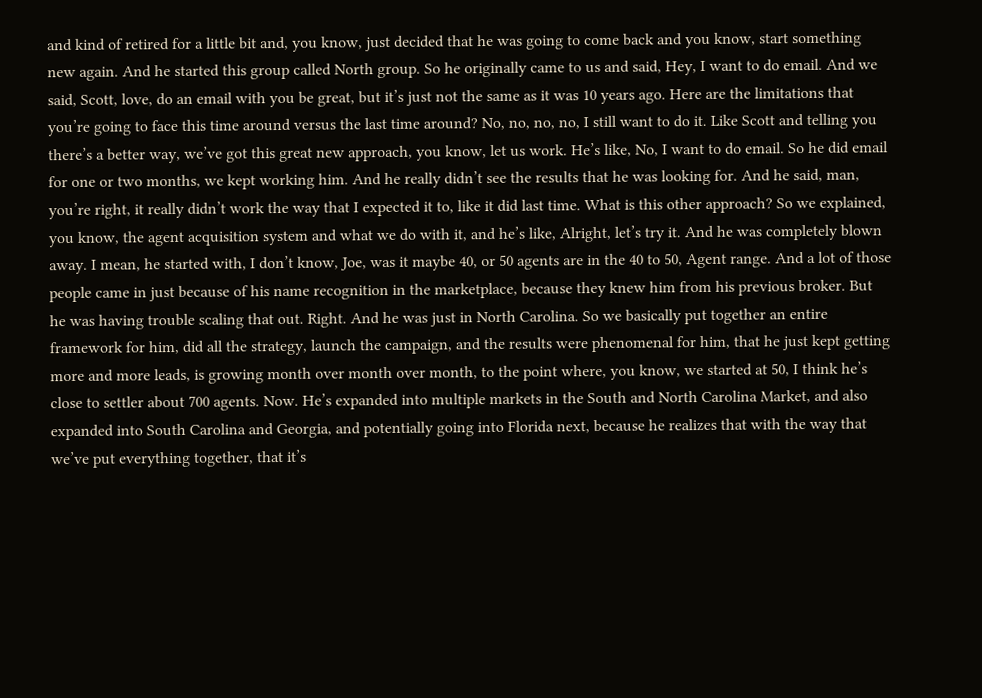and kind of retired for a little bit and, you know, just decided that he was going to come back and you know, start something new again. And he started this group called North group. So he originally came to us and said, Hey, I want to do email. And we said, Scott, love, do an email with you be great, but it’s just not the same as it was 10 years ago. Here are the limitations that you’re going to face this time around versus the last time around? No, no, no, no, I still want to do it. Like Scott and telling you there’s a better way, we’ve got this great new approach, you know, let us work. He’s like, No, I want to do email. So he did email for one or two months, we kept working him. And he really didn’t see the results that he was looking for. And he said, man, you’re right, it really didn’t work the way that I expected it to, like it did last time. What is this other approach? So we explained, you know, the agent acquisition system and what we do with it, and he’s like, Alright, let’s try it. And he was completely blown away. I mean, he started with, I don’t know, Joe, was it maybe 40, or 50 agents are in the 40 to 50, Agent range. And a lot of those people came in just because of his name recognition in the marketplace, because they knew him from his previous broker. But he was having trouble scaling that out. Right. And he was just in North Carolina. So we basically put together an entire framework for him, did all the strategy, launch the campaign, and the results were phenomenal for him, that he just kept getting more and more leads, is growing month over month over month, to the point where, you know, we started at 50, I think he’s close to settler about 700 agents. Now. He’s expanded into multiple markets in the South and North Carolina Market, and also expanded into South Carolina and Georgia, and potentially going into Florida next, because he realizes that with the way that we’ve put everything together, that it’s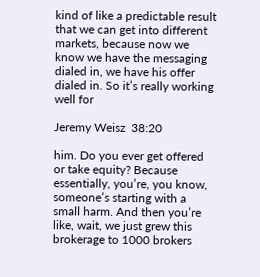kind of like a predictable result that we can get into different markets, because now we know we have the messaging dialed in, we have his offer dialed in. So it’s really working well for

Jeremy Weisz  38:20

him. Do you ever get offered or take equity? Because essentially, you’re, you know, someone’s starting with a small harm. And then you’re like, wait, we just grew this brokerage to 1000 brokers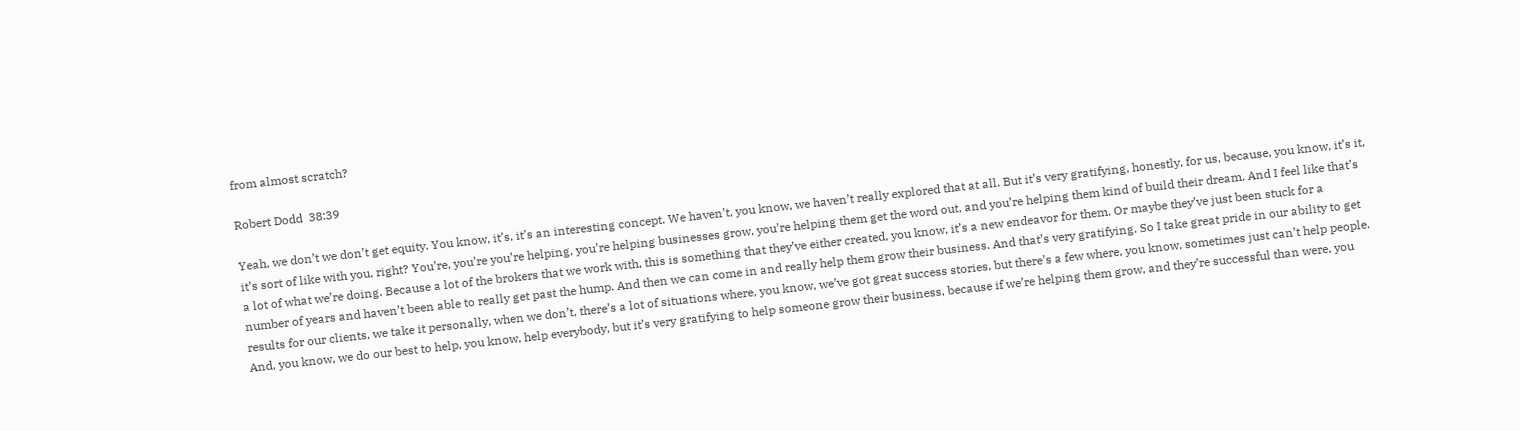from almost scratch?

Robert Dodd  38:39

Yeah, we don’t we don’t get equity. You know, it’s, it’s an interesting concept. We haven’t, you know, we haven’t really explored that at all. But it’s very gratifying, honestly, for us, because, you know, it’s it, it’s sort of like with you, right? You’re, you’re you’re helping, you’re helping businesses grow, you’re helping them get the word out, and you’re helping them kind of build their dream. And I feel like that’s a lot of what we’re doing. Because a lot of the brokers that we work with, this is something that they’ve either created, you know, it’s a new endeavor for them. Or maybe they’ve just been stuck for a number of years and haven’t been able to really get past the hump. And then we can come in and really help them grow their business. And that’s very gratifying. So I take great pride in our ability to get results for our clients, we take it personally, when we don’t, there’s a lot of situations where, you know, we’ve got great success stories, but there’s a few where, you know, sometimes just can’t help people. And, you know, we do our best to help, you know, help everybody, but it’s very gratifying to help someone grow their business, because if we’re helping them grow, and they’re successful than were, you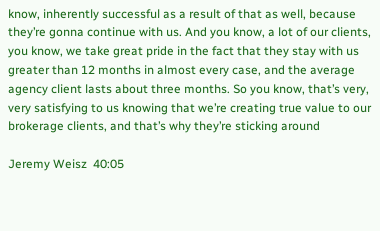know, inherently successful as a result of that as well, because they’re gonna continue with us. And you know, a lot of our clients, you know, we take great pride in the fact that they stay with us greater than 12 months in almost every case, and the average agency client lasts about three months. So you know, that’s very, very satisfying to us knowing that we’re creating true value to our brokerage clients, and that’s why they’re sticking around

Jeremy Weisz  40:05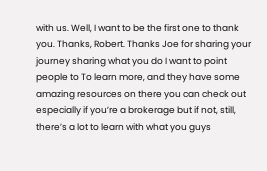with us. Well, I want to be the first one to thank you. Thanks, Robert. Thanks Joe for sharing your journey sharing what you do I want to point people to To learn more, and they have some amazing resources on there you can check out especially if you’re a brokerage but if not, still, there’s a lot to learn with what you guys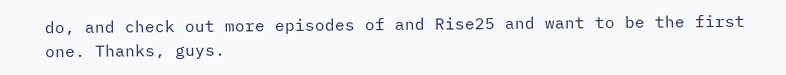do, and check out more episodes of and Rise25 and want to be the first one. Thanks, guys.